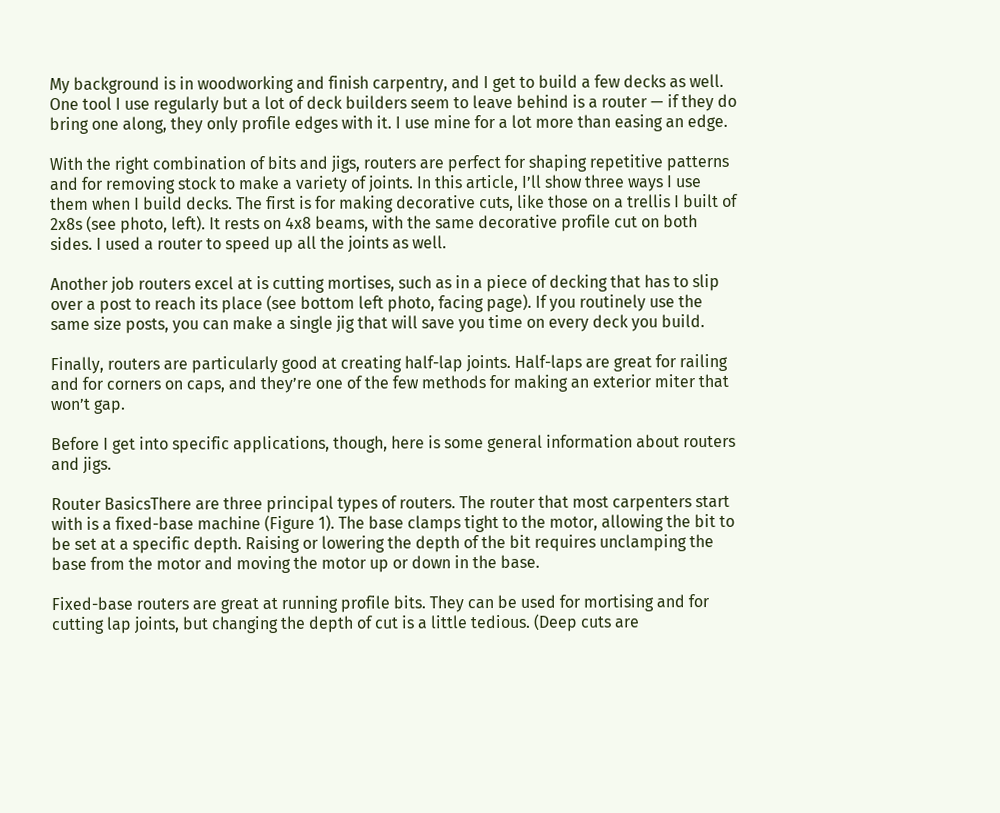My background is in woodworking and finish carpentry, and I get to build a few decks as well. One tool I use regularly but a lot of deck builders seem to leave behind is a router — if they do bring one along, they only profile edges with it. I use mine for a lot more than easing an edge.

With the right combination of bits and jigs, routers are perfect for shaping repetitive patterns and for removing stock to make a variety of joints. In this article, I’ll show three ways I use them when I build decks. The first is for making decorative cuts, like those on a trellis I built of 2x8s (see photo, left). It rests on 4x8 beams, with the same decorative profile cut on both sides. I used a router to speed up all the joints as well.

Another job routers excel at is cutting mortises, such as in a piece of decking that has to slip over a post to reach its place (see bottom left photo, facing page). If you routinely use the same size posts, you can make a single jig that will save you time on every deck you build.

Finally, routers are particularly good at creating half-lap joints. Half-laps are great for railing and for corners on caps, and they’re one of the few methods for making an exterior miter that won’t gap.

Before I get into specific applications, though, here is some general information about routers and jigs.

Router BasicsThere are three principal types of routers. The router that most carpenters start with is a fixed-base machine (Figure 1). The base clamps tight to the motor, allowing the bit to be set at a specific depth. Raising or lowering the depth of the bit requires unclamping the base from the motor and moving the motor up or down in the base.

Fixed-base routers are great at running profile bits. They can be used for mortising and for cutting lap joints, but changing the depth of cut is a little tedious. (Deep cuts are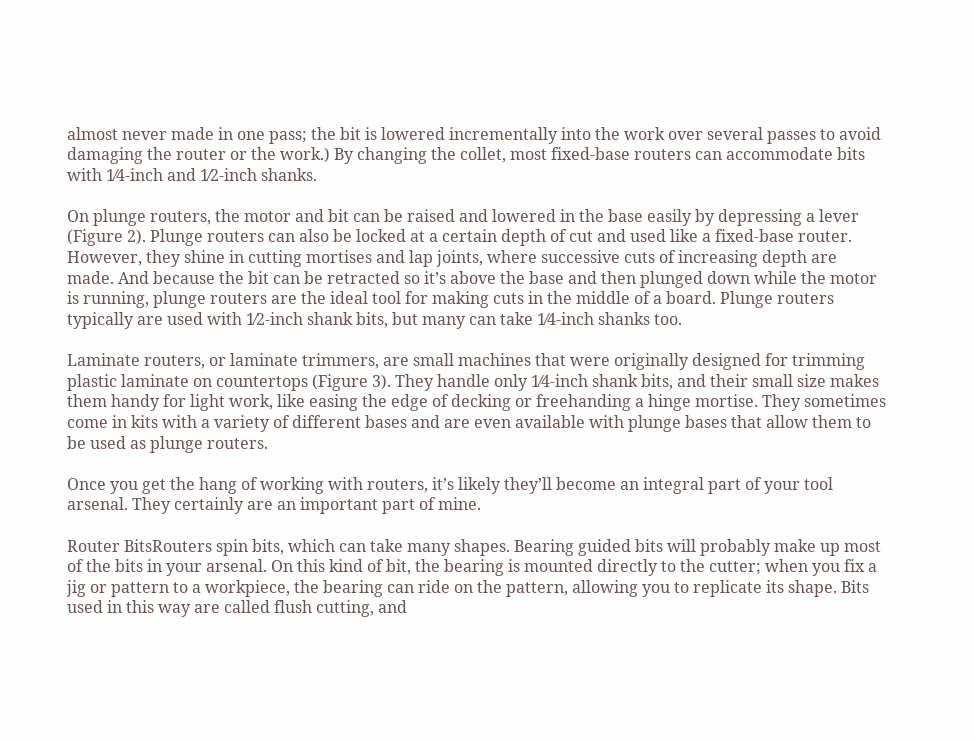almost never made in one pass; the bit is lowered incrementally into the work over several passes to avoid damaging the router or the work.) By changing the collet, most fixed-base routers can accommodate bits with 1⁄4-inch and 1⁄2-inch shanks.

On plunge routers, the motor and bit can be raised and lowered in the base easily by depressing a lever (Figure 2). Plunge routers can also be locked at a certain depth of cut and used like a fixed-base router. However, they shine in cutting mortises and lap joints, where successive cuts of increasing depth are made. And because the bit can be retracted so it’s above the base and then plunged down while the motor is running, plunge routers are the ideal tool for making cuts in the middle of a board. Plunge routers typically are used with 1⁄2-inch shank bits, but many can take 1⁄4-inch shanks too.

Laminate routers, or laminate trimmers, are small machines that were originally designed for trimming plastic laminate on countertops (Figure 3). They handle only 1⁄4-inch shank bits, and their small size makes them handy for light work, like easing the edge of decking or freehanding a hinge mortise. They sometimes come in kits with a variety of different bases and are even available with plunge bases that allow them to be used as plunge routers.

Once you get the hang of working with routers, it’s likely they’ll become an integral part of your tool arsenal. They certainly are an important part of mine.

Router BitsRouters spin bits, which can take many shapes. Bearing guided bits will probably make up most of the bits in your arsenal. On this kind of bit, the bearing is mounted directly to the cutter; when you fix a jig or pattern to a workpiece, the bearing can ride on the pattern, allowing you to replicate its shape. Bits used in this way are called flush cutting, and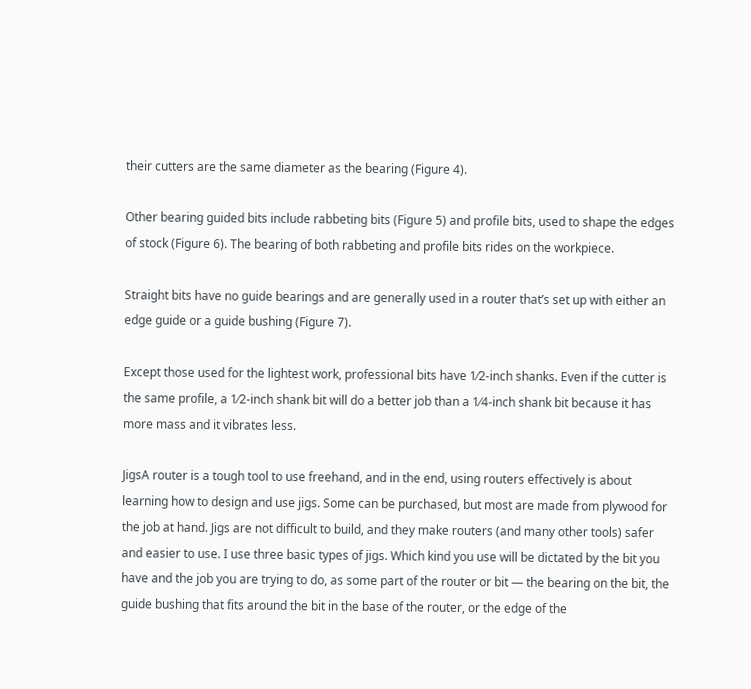their cutters are the same diameter as the bearing (Figure 4).

Other bearing guided bits include rabbeting bits (Figure 5) and profile bits, used to shape the edges of stock (Figure 6). The bearing of both rabbeting and profile bits rides on the workpiece.

Straight bits have no guide bearings and are generally used in a router that’s set up with either an edge guide or a guide bushing (Figure 7).

Except those used for the lightest work, professional bits have 1⁄2-inch shanks. Even if the cutter is the same profile, a 1⁄2-inch shank bit will do a better job than a 1⁄4-inch shank bit because it has more mass and it vibrates less.

JigsA router is a tough tool to use freehand, and in the end, using routers effectively is about learning how to design and use jigs. Some can be purchased, but most are made from plywood for the job at hand. Jigs are not difficult to build, and they make routers (and many other tools) safer and easier to use. I use three basic types of jigs. Which kind you use will be dictated by the bit you have and the job you are trying to do, as some part of the router or bit — the bearing on the bit, the guide bushing that fits around the bit in the base of the router, or the edge of the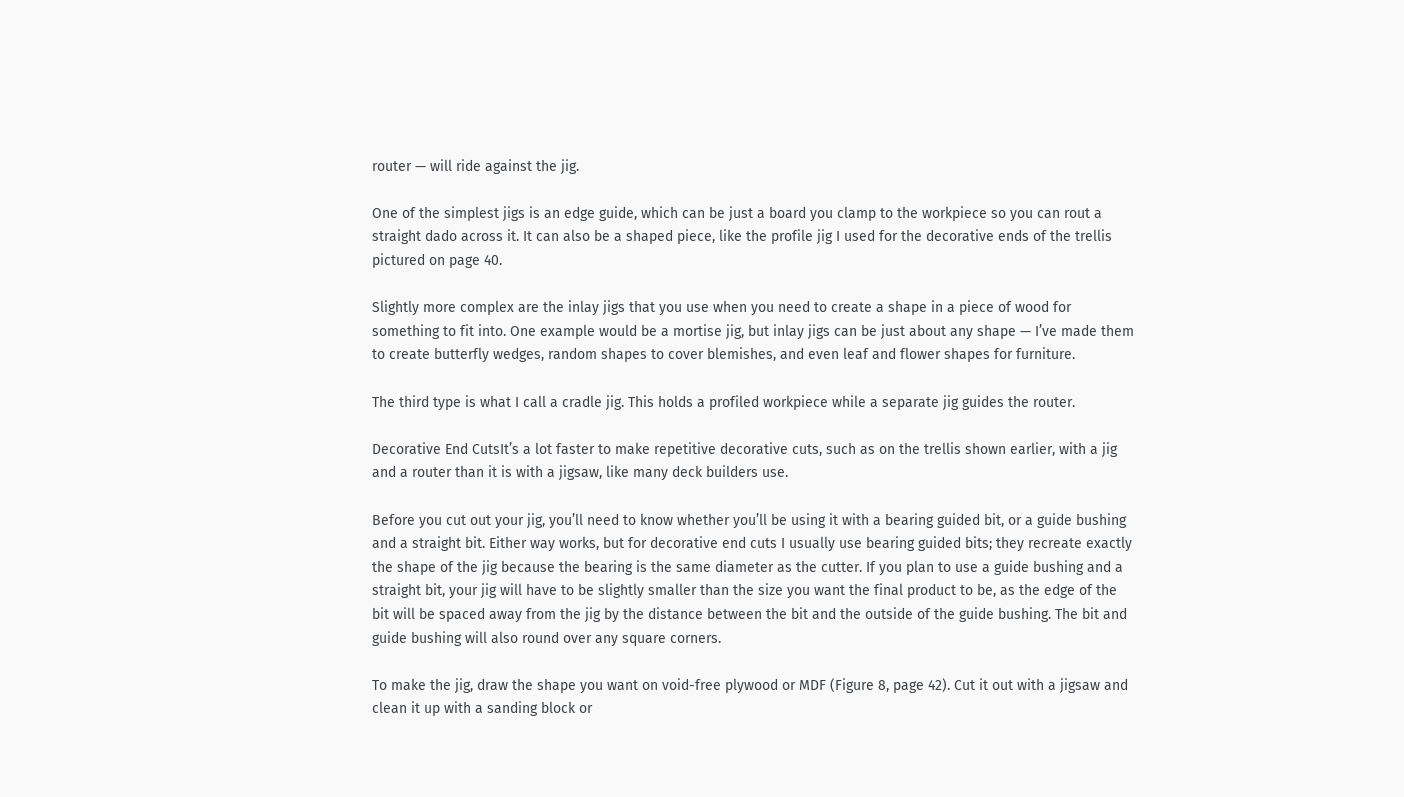router — will ride against the jig.

One of the simplest jigs is an edge guide, which can be just a board you clamp to the workpiece so you can rout a straight dado across it. It can also be a shaped piece, like the profile jig I used for the decorative ends of the trellis pictured on page 40.

Slightly more complex are the inlay jigs that you use when you need to create a shape in a piece of wood for something to fit into. One example would be a mortise jig, but inlay jigs can be just about any shape — I’ve made them to create butterfly wedges, random shapes to cover blemishes, and even leaf and flower shapes for furniture.

The third type is what I call a cradle jig. This holds a profiled workpiece while a separate jig guides the router.

Decorative End CutsIt’s a lot faster to make repetitive decorative cuts, such as on the trellis shown earlier, with a jig and a router than it is with a jigsaw, like many deck builders use.

Before you cut out your jig, you’ll need to know whether you’ll be using it with a bearing guided bit, or a guide bushing and a straight bit. Either way works, but for decorative end cuts I usually use bearing guided bits; they recreate exactly the shape of the jig because the bearing is the same diameter as the cutter. If you plan to use a guide bushing and a straight bit, your jig will have to be slightly smaller than the size you want the final product to be, as the edge of the bit will be spaced away from the jig by the distance between the bit and the outside of the guide bushing. The bit and guide bushing will also round over any square corners.

To make the jig, draw the shape you want on void-free plywood or MDF (Figure 8, page 42). Cut it out with a jigsaw and clean it up with a sanding block or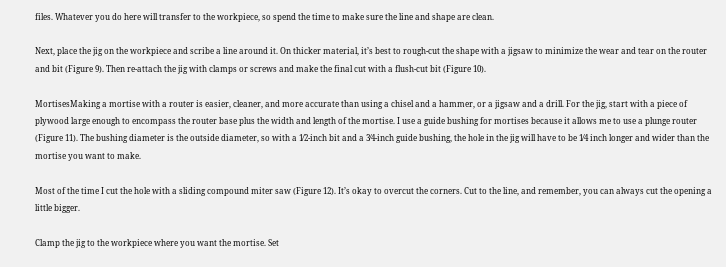files. Whatever you do here will transfer to the workpiece, so spend the time to make sure the line and shape are clean.

Next, place the jig on the workpiece and scribe a line around it. On thicker material, it’s best to rough-cut the shape with a jigsaw to minimize the wear and tear on the router and bit (Figure 9). Then re-attach the jig with clamps or screws and make the final cut with a flush-cut bit (Figure 10).

MortisesMaking a mortise with a router is easier, cleaner, and more accurate than using a chisel and a hammer, or a jigsaw and a drill. For the jig, start with a piece of plywood large enough to encompass the router base plus the width and length of the mortise. I use a guide bushing for mortises because it allows me to use a plunge router (Figure 11). The bushing diameter is the outside diameter, so with a 1⁄2-inch bit and a 3⁄4-inch guide bushing, the hole in the jig will have to be 1⁄4 inch longer and wider than the mortise you want to make.

Most of the time I cut the hole with a sliding compound miter saw (Figure 12). It’s okay to overcut the corners. Cut to the line, and remember, you can always cut the opening a little bigger.

Clamp the jig to the workpiece where you want the mortise. Set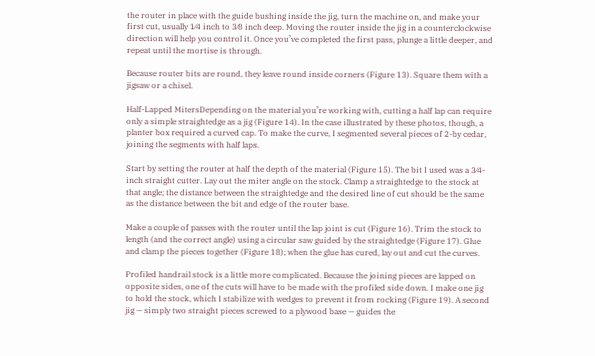the router in place with the guide bushing inside the jig, turn the machine on, and make your first cut, usually 1⁄4 inch to 3⁄8 inch deep. Moving the router inside the jig in a counterclockwise direction will help you control it. Once you’ve completed the first pass, plunge a little deeper, and repeat until the mortise is through.

Because router bits are round, they leave round inside corners (Figure 13). Square them with a jigsaw or a chisel.

Half-Lapped MitersDepending on the material you’re working with, cutting a half lap can require only a simple straightedge as a jig (Figure 14). In the case illustrated by these photos, though, a planter box required a curved cap. To make the curve, I segmented several pieces of 2-by cedar, joining the segments with half laps.

Start by setting the router at half the depth of the material (Figure 15). The bit I used was a 3⁄4-inch straight cutter. Lay out the miter angle on the stock. Clamp a straightedge to the stock at that angle; the distance between the straightedge and the desired line of cut should be the same as the distance between the bit and edge of the router base.

Make a couple of passes with the router until the lap joint is cut (Figure 16). Trim the stock to length (and the correct angle) using a circular saw guided by the straightedge (Figure 17). Glue and clamp the pieces together (Figure 18); when the glue has cured, lay out and cut the curves.

Profiled handrail stock is a little more complicated. Because the joining pieces are lapped on opposite sides, one of the cuts will have to be made with the profiled side down. I make one jig to hold the stock, which I stabilize with wedges to prevent it from rocking (Figure 19). A second jig — simply two straight pieces screwed to a plywood base — guides the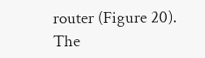router (Figure 20). The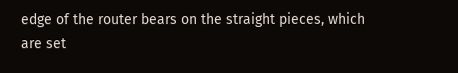edge of the router bears on the straight pieces, which are set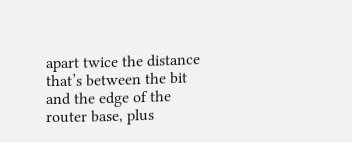apart twice the distance that’s between the bit and the edge of the router base, plus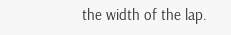the width of the lap.